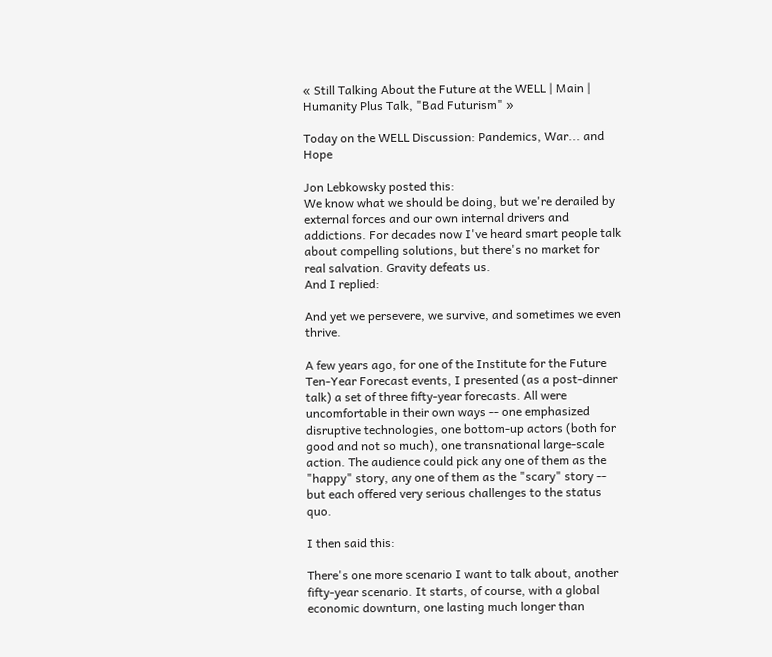« Still Talking About the Future at the WELL | Main | Humanity Plus Talk, "Bad Futurism" »

Today on the WELL Discussion: Pandemics, War... and Hope

Jon Lebkowsky posted this:
We know what we should be doing, but we're derailed by external forces and our own internal drivers and addictions. For decades now I've heard smart people talk about compelling solutions, but there's no market for real salvation. Gravity defeats us.
And I replied:

And yet we persevere, we survive, and sometimes we even thrive.

A few years ago, for one of the Institute for the Future Ten-Year Forecast events, I presented (as a post-dinner talk) a set of three fifty-year forecasts. All were uncomfortable in their own ways -- one emphasized disruptive technologies, one bottom-up actors (both for good and not so much), one transnational large-scale action. The audience could pick any one of them as the "happy" story, any one of them as the "scary" story -- but each offered very serious challenges to the status quo.

I then said this:

There's one more scenario I want to talk about, another fifty-year scenario. It starts, of course, with a global economic downturn, one lasting much longer than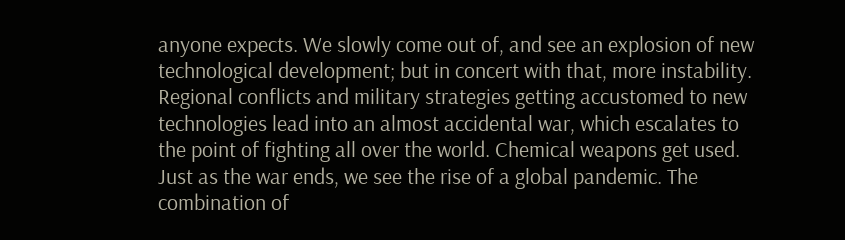anyone expects. We slowly come out of, and see an explosion of new technological development; but in concert with that, more instability. Regional conflicts and military strategies getting accustomed to new technologies lead into an almost accidental war, which escalates to the point of fighting all over the world. Chemical weapons get used. Just as the war ends, we see the rise of a global pandemic. The combination of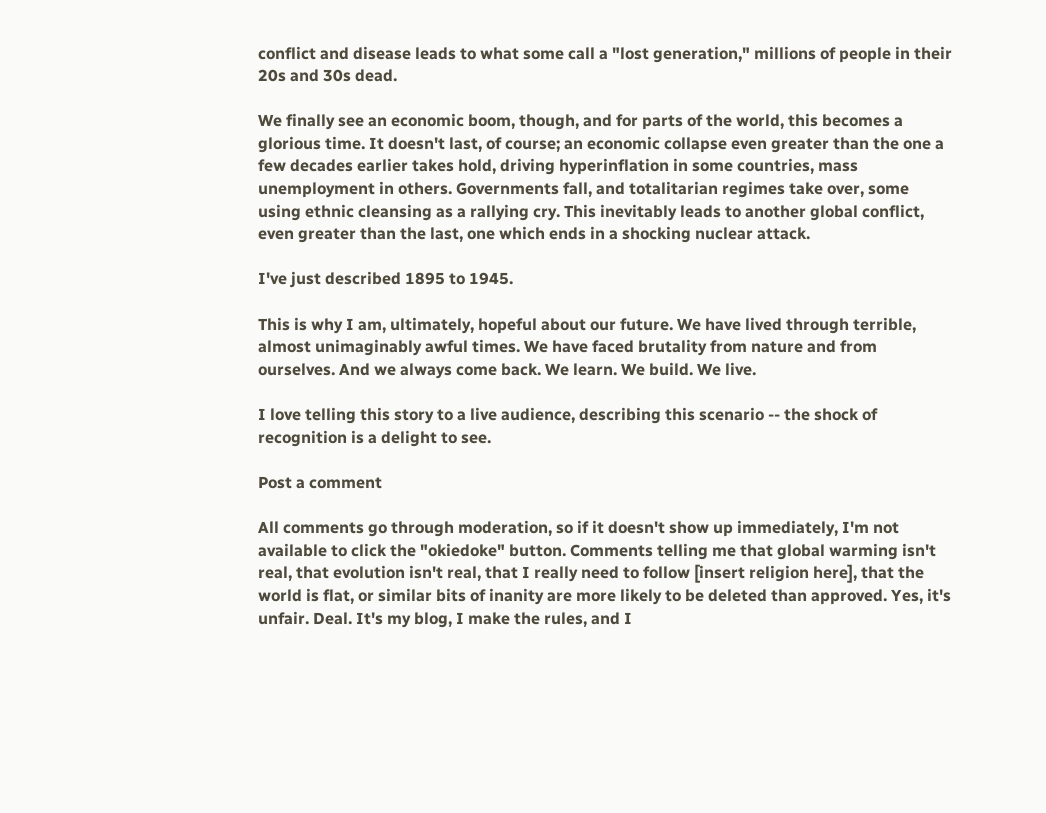conflict and disease leads to what some call a "lost generation," millions of people in their 20s and 30s dead.

We finally see an economic boom, though, and for parts of the world, this becomes a glorious time. It doesn't last, of course; an economic collapse even greater than the one a few decades earlier takes hold, driving hyperinflation in some countries, mass unemployment in others. Governments fall, and totalitarian regimes take over, some using ethnic cleansing as a rallying cry. This inevitably leads to another global conflict, even greater than the last, one which ends in a shocking nuclear attack.

I've just described 1895 to 1945.

This is why I am, ultimately, hopeful about our future. We have lived through terrible, almost unimaginably awful times. We have faced brutality from nature and from ourselves. And we always come back. We learn. We build. We live.

I love telling this story to a live audience, describing this scenario -- the shock of recognition is a delight to see.

Post a comment

All comments go through moderation, so if it doesn't show up immediately, I'm not available to click the "okiedoke" button. Comments telling me that global warming isn't real, that evolution isn't real, that I really need to follow [insert religion here], that the world is flat, or similar bits of inanity are more likely to be deleted than approved. Yes, it's unfair. Deal. It's my blog, I make the rules, and I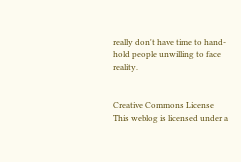really don't have time to hand-hold people unwilling to face reality.


Creative Commons License
This weblog is licensed under a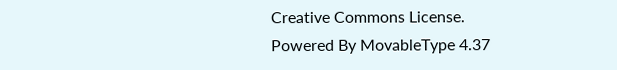Creative Commons License.
Powered By MovableType 4.37